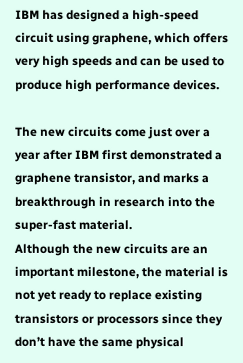IBM has designed a high-speed circuit using graphene, which offers very high speeds and can be used to produce high performance devices.

The new circuits come just over a year after IBM first demonstrated a graphene transistor, and marks a breakthrough in research into the super-fast material.
Although the new circuits are an important milestone, the material is not yet ready to replace existing transistors or processors since they don’t have the same physical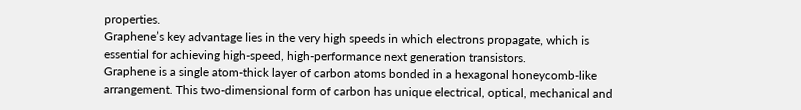properties.
Graphene’s key advantage lies in the very high speeds in which electrons propagate, which is essential for achieving high-speed, high-performance next generation transistors.
Graphene is a single atom-thick layer of carbon atoms bonded in a hexagonal honeycomb-like arrangement. This two-dimensional form of carbon has unique electrical, optical, mechanical and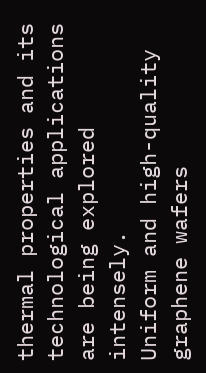thermal properties and its technological applications are being explored intensely.
Uniform and high-quality graphene wafers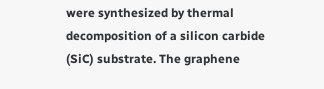were synthesized by thermal decomposition of a silicon carbide (SiC) substrate. The graphene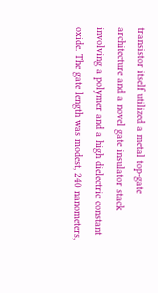transistor itself utilized a metal top-gate architecture and a novel gate insulator stack involving a polymer and a high dielectric constant oxide. The gate length was modest, 240 nanometers,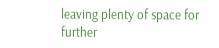leaving plenty of space for further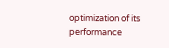optimization of its performance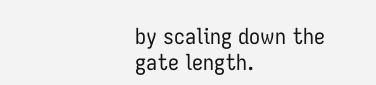by scaling down the gate length.